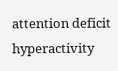attention deficit hyperactivity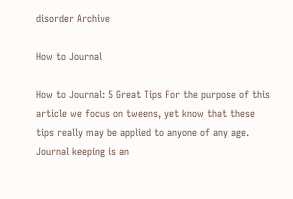disorder Archive

How to Journal

How to Journal: 5 Great Tips For the purpose of this article we focus on tweens, yet know that these tips really may be applied to anyone of any age. Journal keeping is an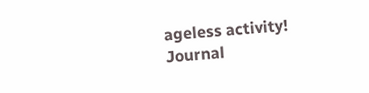ageless activity! Journal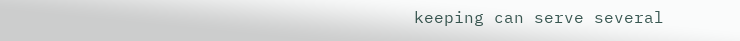keeping can serve several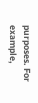purposes. For example,